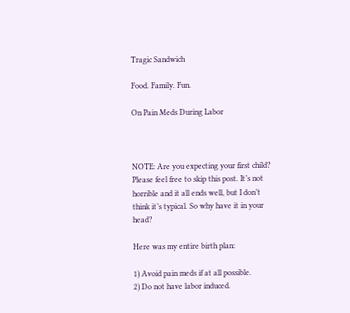Tragic Sandwich

Food. Family. Fun.

On Pain Meds During Labor



NOTE: Are you expecting your first child? Please feel free to skip this post. It’s not horrible and it all ends well, but I don’t think it’s typical. So why have it in your head?

Here was my entire birth plan:

1) Avoid pain meds if at all possible.
2) Do not have labor induced.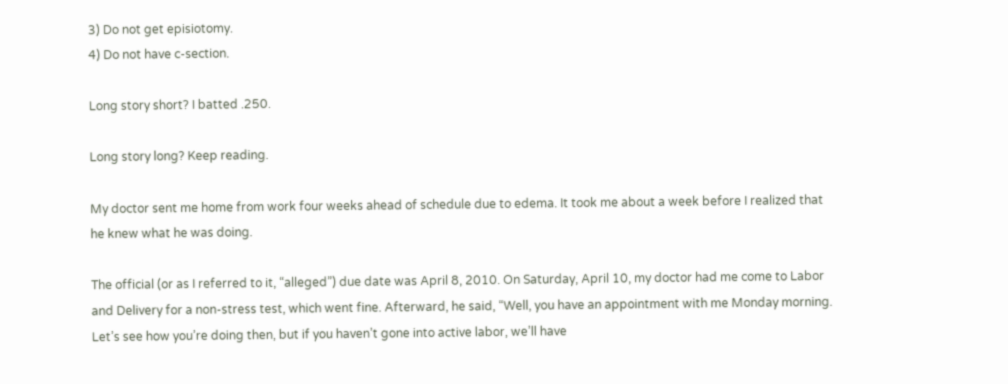3) Do not get episiotomy.
4) Do not have c-section.

Long story short? I batted .250.

Long story long? Keep reading.

My doctor sent me home from work four weeks ahead of schedule due to edema. It took me about a week before I realized that he knew what he was doing.

The official (or as I referred to it, “alleged”) due date was April 8, 2010. On Saturday, April 10, my doctor had me come to Labor and Delivery for a non-stress test, which went fine. Afterward, he said, “Well, you have an appointment with me Monday morning. Let’s see how you’re doing then, but if you haven’t gone into active labor, we’ll have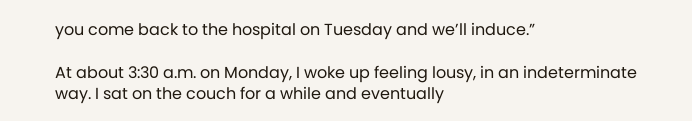you come back to the hospital on Tuesday and we’ll induce.”

At about 3:30 a.m. on Monday, I woke up feeling lousy, in an indeterminate way. I sat on the couch for a while and eventually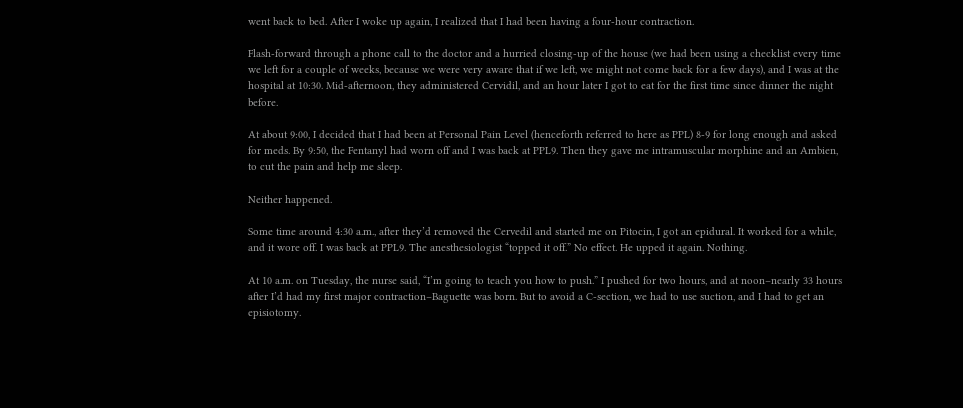went back to bed. After I woke up again, I realized that I had been having a four-hour contraction.

Flash-forward through a phone call to the doctor and a hurried closing-up of the house (we had been using a checklist every time we left for a couple of weeks, because we were very aware that if we left, we might not come back for a few days), and I was at the hospital at 10:30. Mid-afternoon, they administered Cervidil, and an hour later I got to eat for the first time since dinner the night before.

At about 9:00, I decided that I had been at Personal Pain Level (henceforth referred to here as PPL) 8-9 for long enough and asked for meds. By 9:50, the Fentanyl had worn off and I was back at PPL9. Then they gave me intramuscular morphine and an Ambien, to cut the pain and help me sleep.

Neither happened.

Some time around 4:30 a.m., after they’d removed the Cervedil and started me on Pitocin, I got an epidural. It worked for a while, and it wore off. I was back at PPL9. The anesthesiologist “topped it off.” No effect. He upped it again. Nothing.

At 10 a.m. on Tuesday, the nurse said, “I’m going to teach you how to push.” I pushed for two hours, and at noon–nearly 33 hours after I’d had my first major contraction–Baguette was born. But to avoid a C-section, we had to use suction, and I had to get an episiotomy.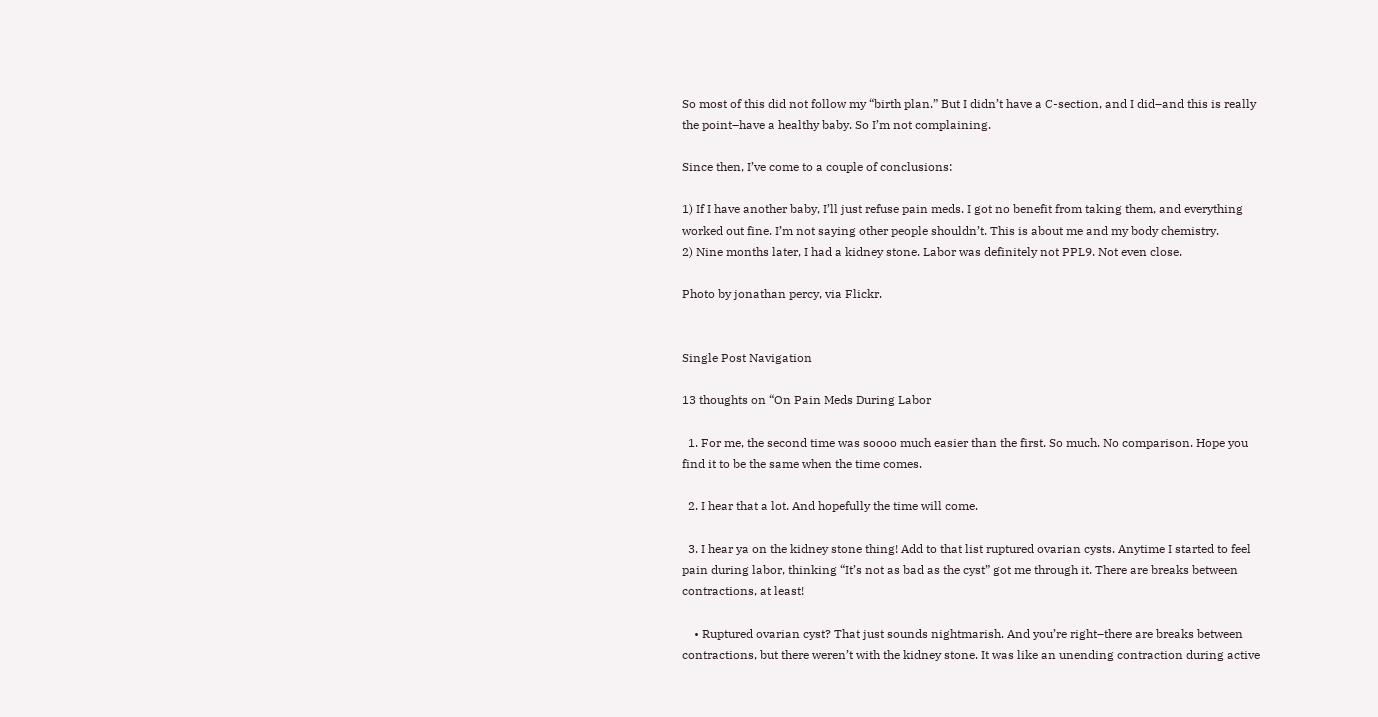So most of this did not follow my “birth plan.” But I didn’t have a C-section, and I did–and this is really the point–have a healthy baby. So I’m not complaining.

Since then, I’ve come to a couple of conclusions:

1) If I have another baby, I’ll just refuse pain meds. I got no benefit from taking them, and everything worked out fine. I’m not saying other people shouldn’t. This is about me and my body chemistry.
2) Nine months later, I had a kidney stone. Labor was definitely not PPL9. Not even close.

Photo by jonathan percy, via Flickr.


Single Post Navigation

13 thoughts on “On Pain Meds During Labor

  1. For me, the second time was soooo much easier than the first. So much. No comparison. Hope you find it to be the same when the time comes.

  2. I hear that a lot. And hopefully the time will come.

  3. I hear ya on the kidney stone thing! Add to that list ruptured ovarian cysts. Anytime I started to feel pain during labor, thinking “It’s not as bad as the cyst” got me through it. There are breaks between contractions, at least!

    • Ruptured ovarian cyst? That just sounds nightmarish. And you’re right–there are breaks between contractions, but there weren’t with the kidney stone. It was like an unending contraction during active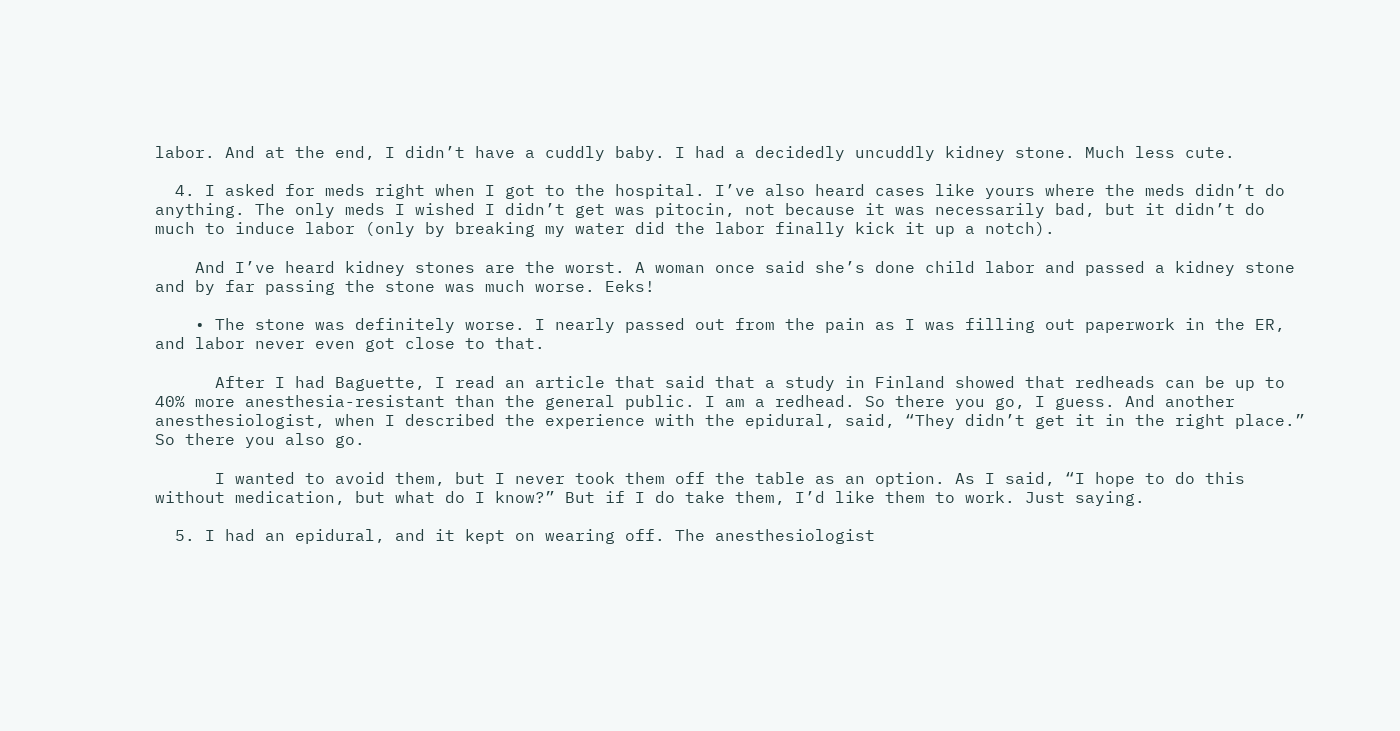labor. And at the end, I didn’t have a cuddly baby. I had a decidedly uncuddly kidney stone. Much less cute.

  4. I asked for meds right when I got to the hospital. I’ve also heard cases like yours where the meds didn’t do anything. The only meds I wished I didn’t get was pitocin, not because it was necessarily bad, but it didn’t do much to induce labor (only by breaking my water did the labor finally kick it up a notch).

    And I’ve heard kidney stones are the worst. A woman once said she’s done child labor and passed a kidney stone and by far passing the stone was much worse. Eeks!

    • The stone was definitely worse. I nearly passed out from the pain as I was filling out paperwork in the ER, and labor never even got close to that.

      After I had Baguette, I read an article that said that a study in Finland showed that redheads can be up to 40% more anesthesia-resistant than the general public. I am a redhead. So there you go, I guess. And another anesthesiologist, when I described the experience with the epidural, said, “They didn’t get it in the right place.” So there you also go.

      I wanted to avoid them, but I never took them off the table as an option. As I said, “I hope to do this without medication, but what do I know?” But if I do take them, I’d like them to work. Just saying.

  5. I had an epidural, and it kept on wearing off. The anesthesiologist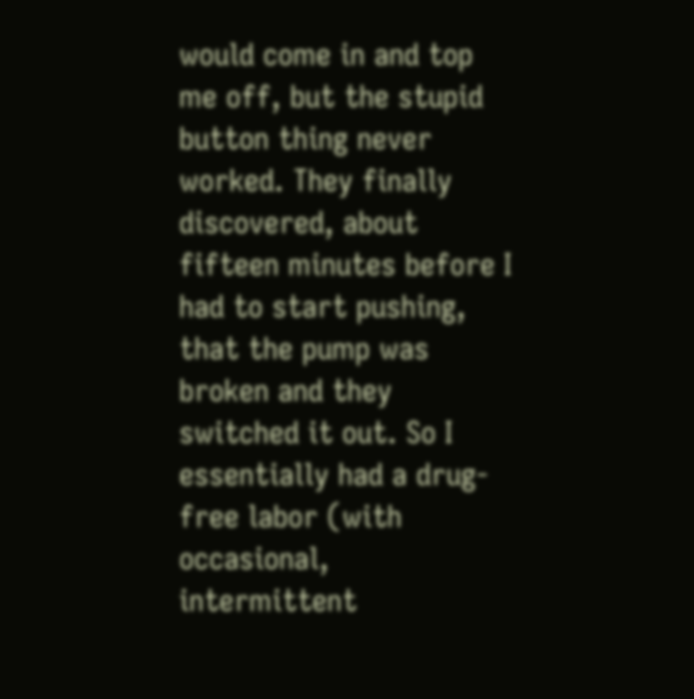would come in and top me off, but the stupid button thing never worked. They finally discovered, about fifteen minutes before I had to start pushing, that the pump was broken and they switched it out. So I essentially had a drug-free labor (with occasional, intermittent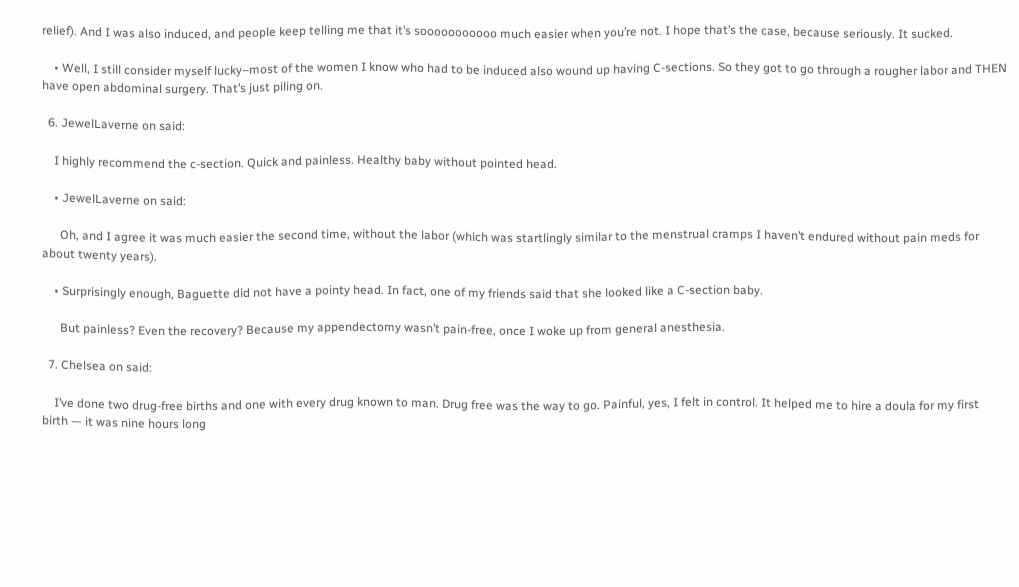relief). And I was also induced, and people keep telling me that it’s sooooooooooo much easier when you’re not. I hope that’s the case, because seriously. It sucked.

    • Well, I still consider myself lucky–most of the women I know who had to be induced also wound up having C-sections. So they got to go through a rougher labor and THEN have open abdominal surgery. That’s just piling on.

  6. JewelLaverne on said:

    I highly recommend the c-section. Quick and painless. Healthy baby without pointed head.

    • JewelLaverne on said:

      Oh, and I agree it was much easier the second time, without the labor (which was startlingly similar to the menstrual cramps I haven’t endured without pain meds for about twenty years).

    • Surprisingly enough, Baguette did not have a pointy head. In fact, one of my friends said that she looked like a C-section baby.

      But painless? Even the recovery? Because my appendectomy wasn’t pain-free, once I woke up from general anesthesia.

  7. Chelsea on said:

    I’ve done two drug-free births and one with every drug known to man. Drug free was the way to go. Painful, yes, I felt in control. It helped me to hire a doula for my first birth — it was nine hours long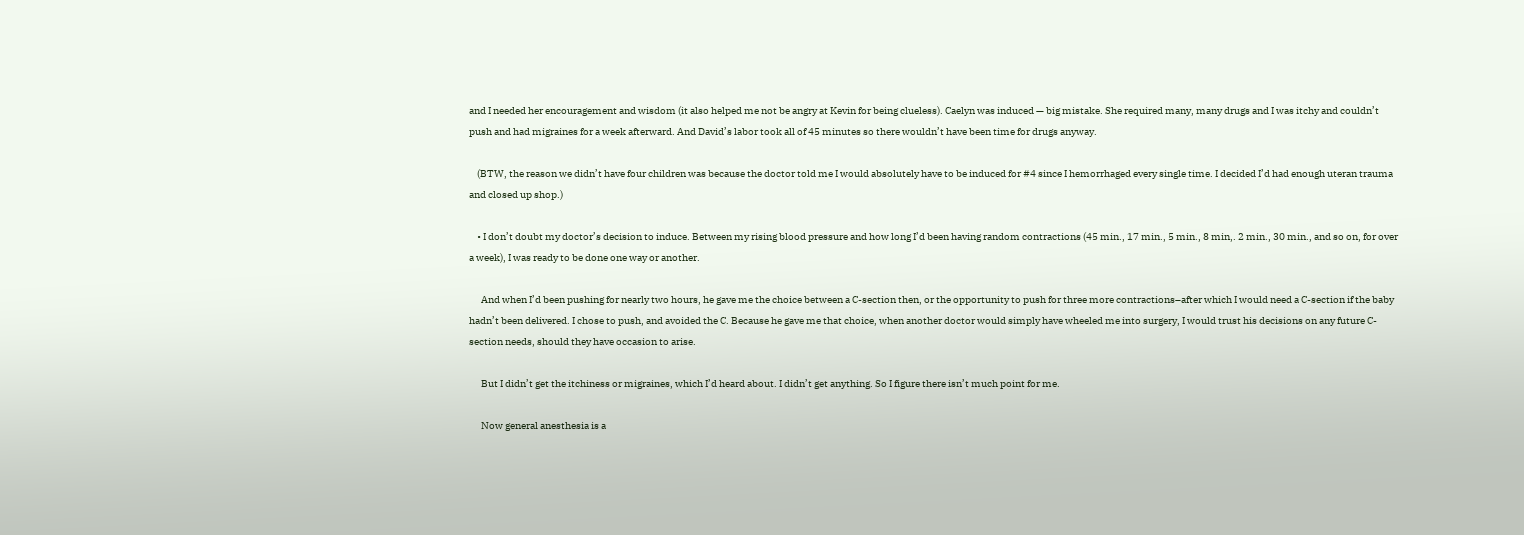and I needed her encouragement and wisdom (it also helped me not be angry at Kevin for being clueless). Caelyn was induced — big mistake. She required many, many drugs and I was itchy and couldn’t push and had migraines for a week afterward. And David’s labor took all of 45 minutes so there wouldn’t have been time for drugs anyway.

    (BTW, the reason we didn’t have four children was because the doctor told me I would absolutely have to be induced for #4 since I hemorrhaged every single time. I decided I’d had enough uteran trauma and closed up shop.)

    • I don’t doubt my doctor’s decision to induce. Between my rising blood pressure and how long I’d been having random contractions (45 min., 17 min., 5 min., 8 min,. 2 min., 30 min., and so on, for over a week), I was ready to be done one way or another.

      And when I’d been pushing for nearly two hours, he gave me the choice between a C-section then, or the opportunity to push for three more contractions–after which I would need a C-section if the baby hadn’t been delivered. I chose to push, and avoided the C. Because he gave me that choice, when another doctor would simply have wheeled me into surgery, I would trust his decisions on any future C-section needs, should they have occasion to arise.

      But I didn’t get the itchiness or migraines, which I’d heard about. I didn’t get anything. So I figure there isn’t much point for me.

      Now general anesthesia is a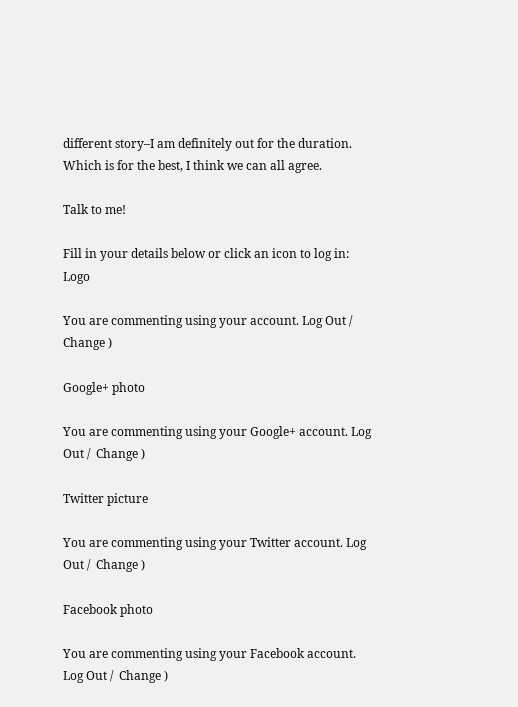different story–I am definitely out for the duration. Which is for the best, I think we can all agree.

Talk to me!

Fill in your details below or click an icon to log in: Logo

You are commenting using your account. Log Out /  Change )

Google+ photo

You are commenting using your Google+ account. Log Out /  Change )

Twitter picture

You are commenting using your Twitter account. Log Out /  Change )

Facebook photo

You are commenting using your Facebook account. Log Out /  Change )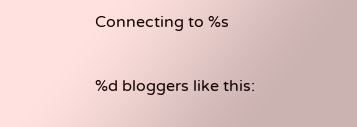Connecting to %s

%d bloggers like this: